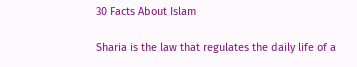30 Facts About Islam

Sharia is the law that regulates the daily life of a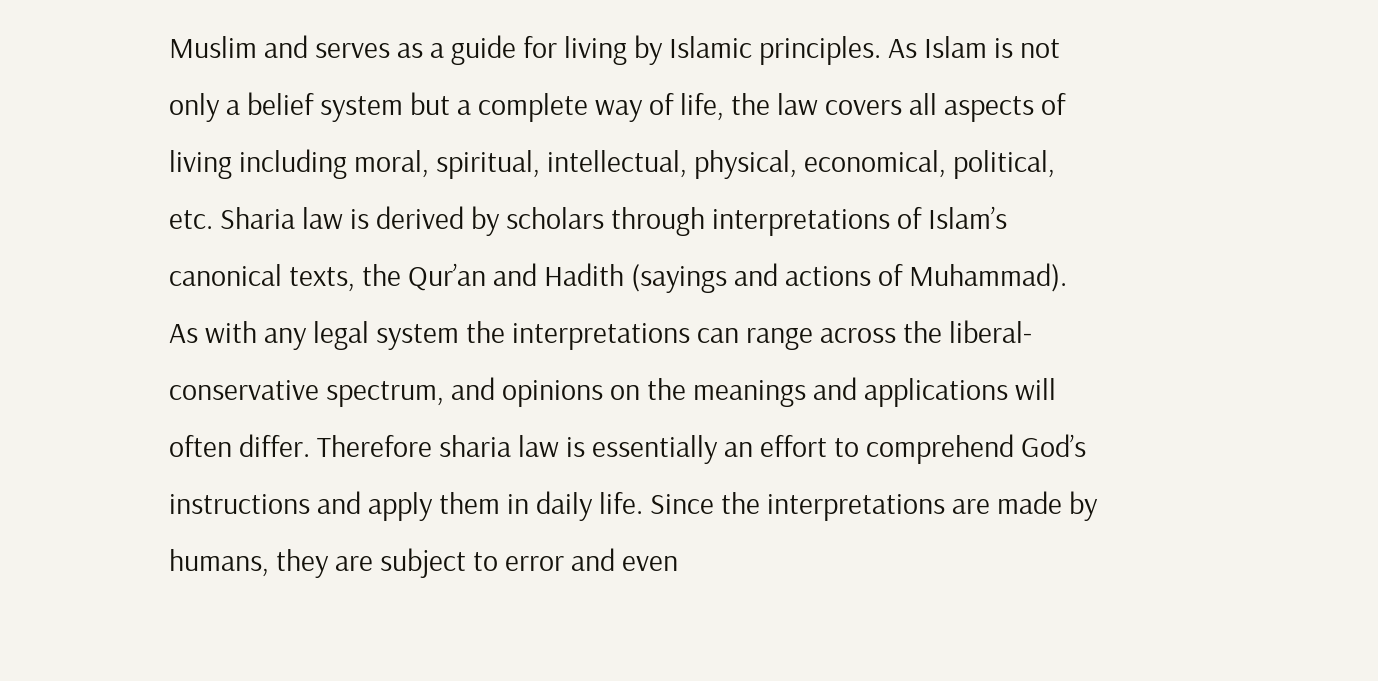Muslim and serves as a guide for living by Islamic principles. As Islam is not only a belief system but a complete way of life, the law covers all aspects of living including moral, spiritual, intellectual, physical, economical, political, etc. Sharia law is derived by scholars through interpretations of Islam’s canonical texts, the Qur’an and Hadith (sayings and actions of Muhammad). As with any legal system the interpretations can range across the liberal-conservative spectrum, and opinions on the meanings and applications will often differ. Therefore sharia law is essentially an effort to comprehend God’s instructions and apply them in daily life. Since the interpretations are made by humans, they are subject to error and even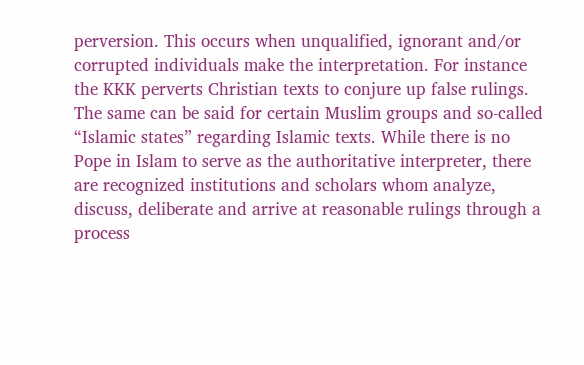perversion. This occurs when unqualified, ignorant and/or corrupted individuals make the interpretation. For instance the KKK perverts Christian texts to conjure up false rulings. The same can be said for certain Muslim groups and so-called “Islamic states” regarding Islamic texts. While there is no Pope in Islam to serve as the authoritative interpreter, there are recognized institutions and scholars whom analyze, discuss, deliberate and arrive at reasonable rulings through a process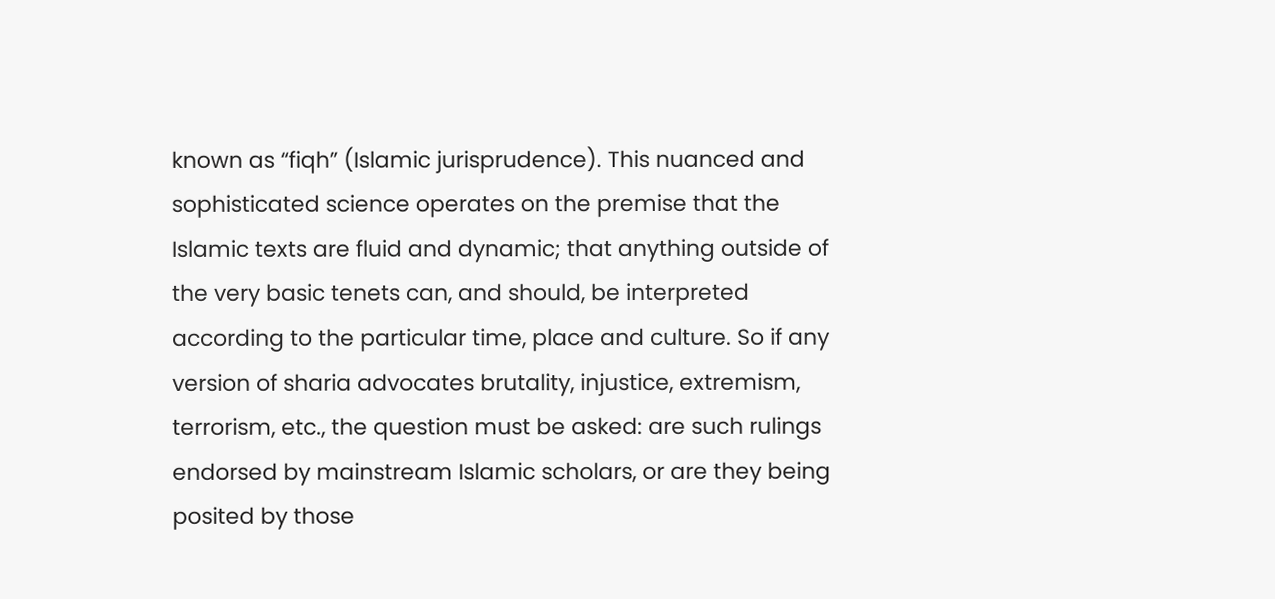known as “fiqh” (Islamic jurisprudence). This nuanced and sophisticated science operates on the premise that the Islamic texts are fluid and dynamic; that anything outside of the very basic tenets can, and should, be interpreted according to the particular time, place and culture. So if any version of sharia advocates brutality, injustice, extremism, terrorism, etc., the question must be asked: are such rulings endorsed by mainstream Islamic scholars, or are they being posited by those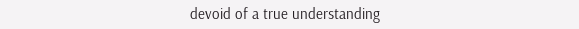devoid of a true understanding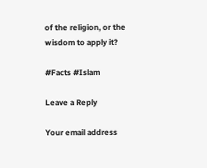of the religion, or the wisdom to apply it?

#Facts #Islam

Leave a Reply

Your email address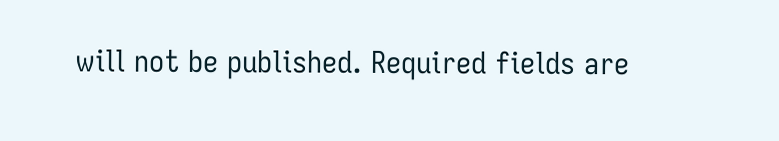will not be published. Required fields are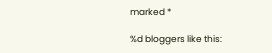marked *

%d bloggers like this: